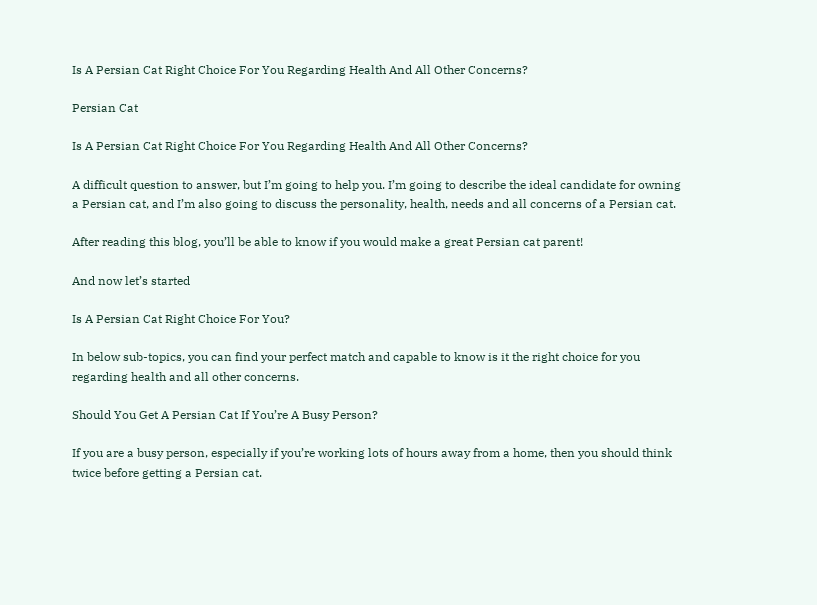Is A Persian Cat Right Choice For You Regarding Health And All Other Concerns?

Persian Cat

Is A Persian Cat Right Choice For You Regarding Health And All Other Concerns?

A difficult question to answer, but I’m going to help you. I’m going to describe the ideal candidate for owning a Persian cat, and I’m also going to discuss the personality, health, needs and all concerns of a Persian cat.

After reading this blog, you’ll be able to know if you would make a great Persian cat parent!

And now let’s started

Is A Persian Cat Right Choice For You?

In below sub-topics, you can find your perfect match and capable to know is it the right choice for you regarding health and all other concerns.

Should You Get A Persian Cat If You’re A Busy Person?

If you are a busy person, especially if you’re working lots of hours away from a home, then you should think twice before getting a Persian cat.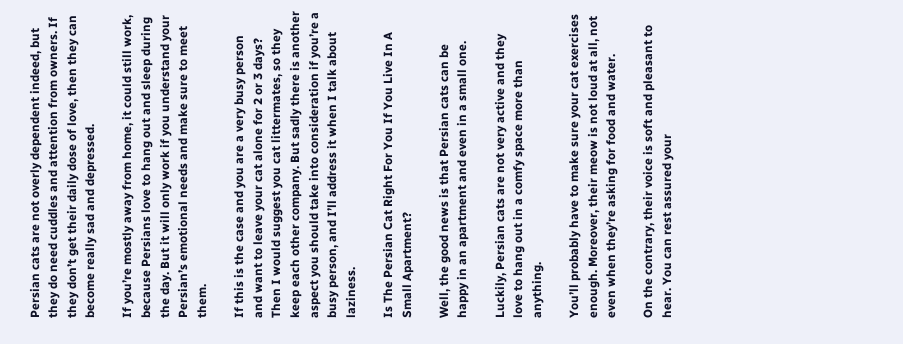Persian cats are not overly dependent indeed, but they do need cuddles and attention from owners. If they don’t get their daily dose of love, then they can become really sad and depressed.

If you’re mostly away from home, it could still work, because Persians love to hang out and sleep during the day. But it will only work if you understand your Persian’s emotional needs and make sure to meet them.

If this is the case and you are a very busy person and want to leave your cat alone for 2 or 3 days? Then I would suggest you cat littermates, so they keep each other company. But sadly there is another aspect you should take into consideration if you’re a busy person, and I’ll address it when I talk about laziness.

Is The Persian Cat Right For You If You Live In A Small Apartment?

Well, the good news is that Persian cats can be happy in an apartment and even in a small one.

Luckily, Persian cats are not very active and they love to hang out in a comfy space more than anything.

You’ll probably have to make sure your cat exercises enough. Moreover, their meow is not loud at all, not even when they’re asking for food and water.

On the contrary, their voice is soft and pleasant to hear. You can rest assured your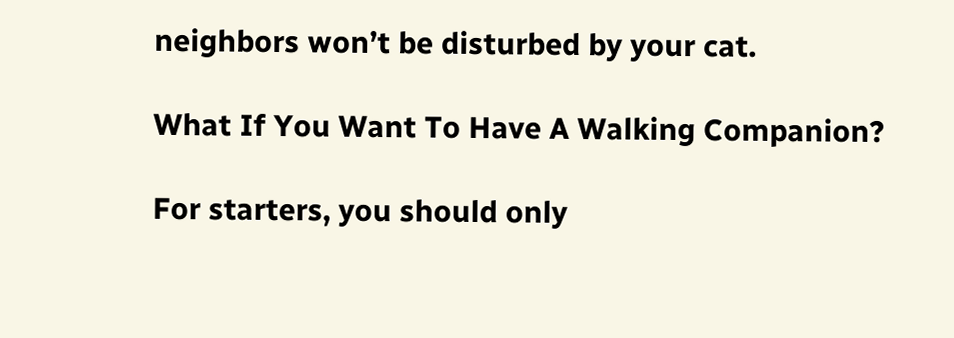neighbors won’t be disturbed by your cat.

What If You Want To Have A Walking Companion?

For starters, you should only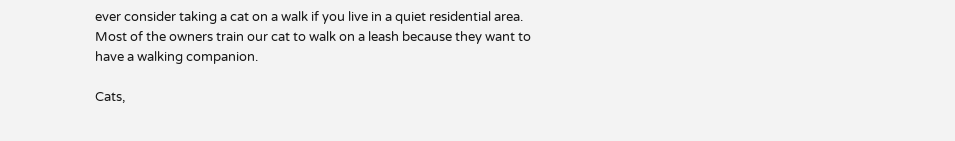ever consider taking a cat on a walk if you live in a quiet residential area. Most of the owners train our cat to walk on a leash because they want to have a walking companion.

Cats,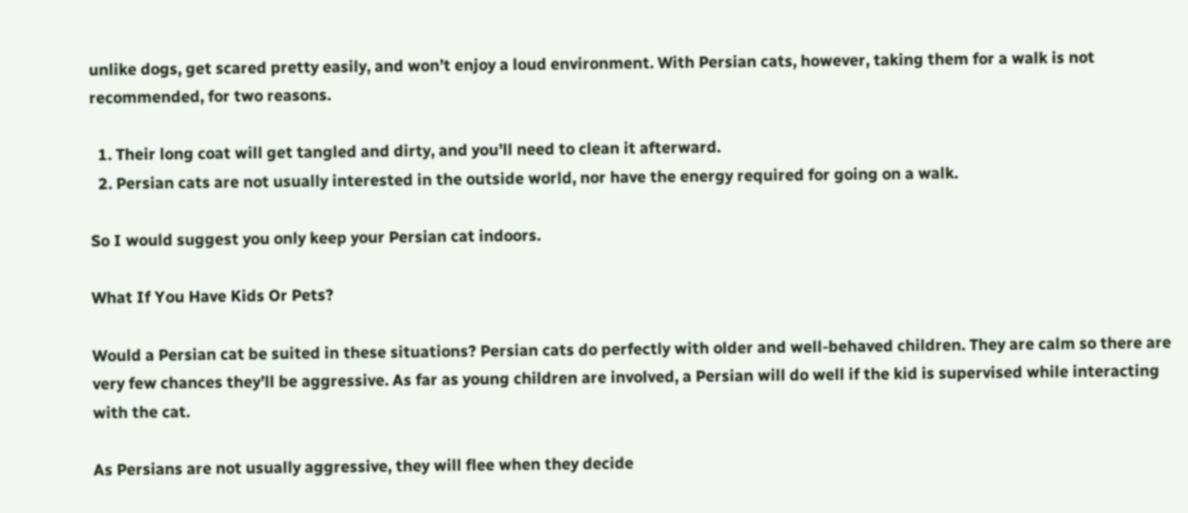unlike dogs, get scared pretty easily, and won’t enjoy a loud environment. With Persian cats, however, taking them for a walk is not recommended, for two reasons.

  1. Their long coat will get tangled and dirty, and you’ll need to clean it afterward.
  2. Persian cats are not usually interested in the outside world, nor have the energy required for going on a walk.

So I would suggest you only keep your Persian cat indoors.

What If You Have Kids Or Pets?

Would a Persian cat be suited in these situations? Persian cats do perfectly with older and well-behaved children. They are calm so there are very few chances they’ll be aggressive. As far as young children are involved, a Persian will do well if the kid is supervised while interacting with the cat.

As Persians are not usually aggressive, they will flee when they decide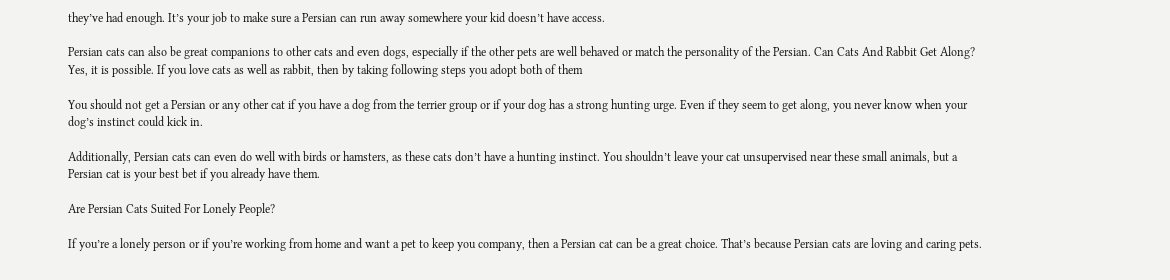they’ve had enough. It’s your job to make sure a Persian can run away somewhere your kid doesn’t have access.

Persian cats can also be great companions to other cats and even dogs, especially if the other pets are well behaved or match the personality of the Persian. Can Cats And Rabbit Get Along? Yes, it is possible. If you love cats as well as rabbit, then by taking following steps you adopt both of them

You should not get a Persian or any other cat if you have a dog from the terrier group or if your dog has a strong hunting urge. Even if they seem to get along, you never know when your dog’s instinct could kick in.

Additionally, Persian cats can even do well with birds or hamsters, as these cats don’t have a hunting instinct. You shouldn’t leave your cat unsupervised near these small animals, but a Persian cat is your best bet if you already have them.

Are Persian Cats Suited For Lonely People?

If you’re a lonely person or if you’re working from home and want a pet to keep you company, then a Persian cat can be a great choice. That’s because Persian cats are loving and caring pets.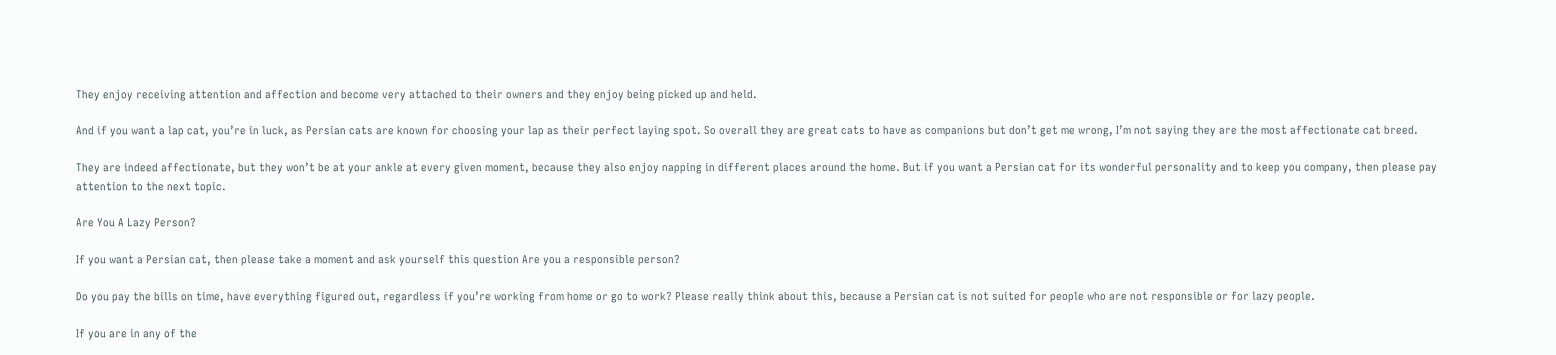They enjoy receiving attention and affection and become very attached to their owners and they enjoy being picked up and held.

And if you want a lap cat, you’re in luck, as Persian cats are known for choosing your lap as their perfect laying spot. So overall they are great cats to have as companions but don’t get me wrong, I’m not saying they are the most affectionate cat breed.

They are indeed affectionate, but they won’t be at your ankle at every given moment, because they also enjoy napping in different places around the home. But if you want a Persian cat for its wonderful personality and to keep you company, then please pay attention to the next topic.

Are You A Lazy Person?

If you want a Persian cat, then please take a moment and ask yourself this question Are you a responsible person?

Do you pay the bills on time, have everything figured out, regardless if you’re working from home or go to work? Please really think about this, because a Persian cat is not suited for people who are not responsible or for lazy people.

If you are in any of the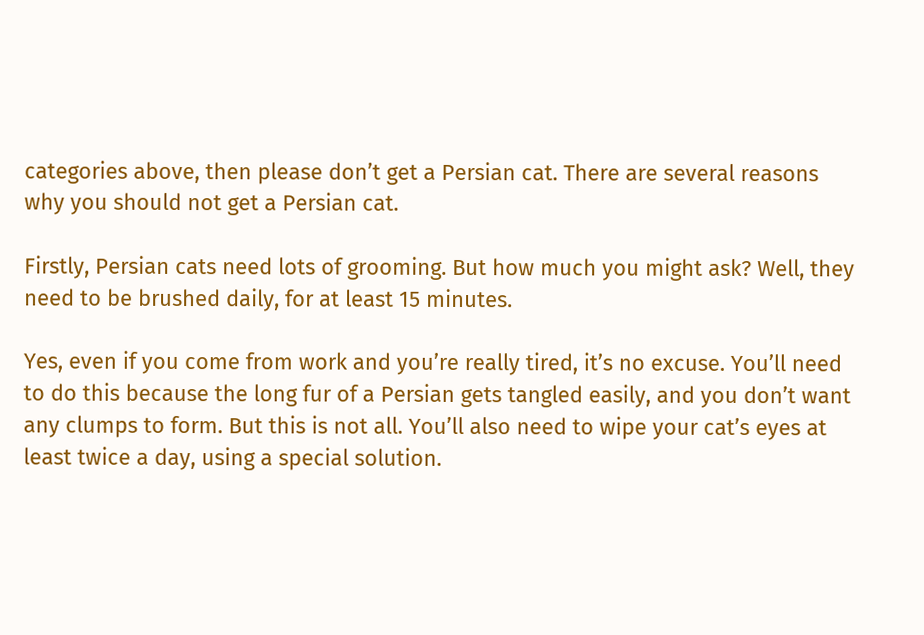categories above, then please don’t get a Persian cat. There are several reasons why you should not get a Persian cat.

Firstly, Persian cats need lots of grooming. But how much you might ask? Well, they need to be brushed daily, for at least 15 minutes.

Yes, even if you come from work and you’re really tired, it’s no excuse. You’ll need to do this because the long fur of a Persian gets tangled easily, and you don’t want any clumps to form. But this is not all. You’ll also need to wipe your cat’s eyes at least twice a day, using a special solution.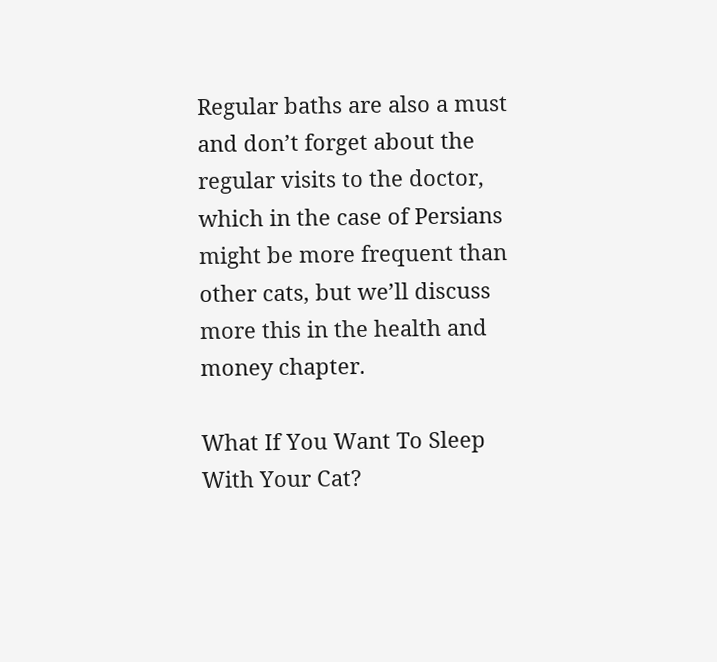Regular baths are also a must and don’t forget about the regular visits to the doctor, which in the case of Persians might be more frequent than other cats, but we’ll discuss more this in the health and money chapter.

What If You Want To Sleep With Your Cat?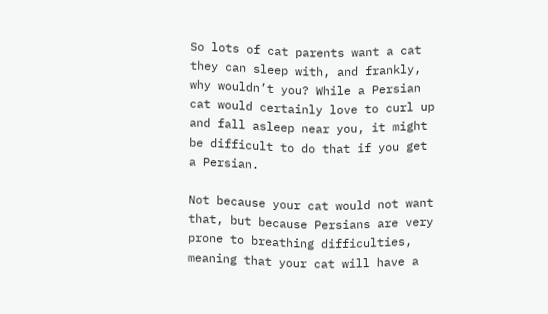So lots of cat parents want a cat they can sleep with, and frankly, why wouldn’t you? While a Persian cat would certainly love to curl up and fall asleep near you, it might be difficult to do that if you get a Persian.

Not because your cat would not want that, but because Persians are very prone to breathing difficulties, meaning that your cat will have a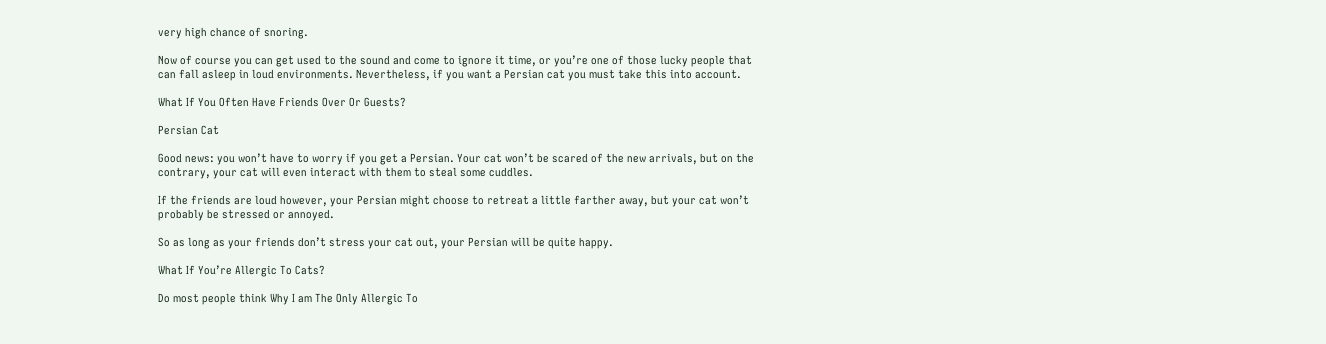very high chance of snoring.

Now of course you can get used to the sound and come to ignore it time, or you’re one of those lucky people that can fall asleep in loud environments. Nevertheless, if you want a Persian cat you must take this into account.

What If You Often Have Friends Over Or Guests?

Persian Cat

Good news: you won’t have to worry if you get a Persian. Your cat won’t be scared of the new arrivals, but on the contrary, your cat will even interact with them to steal some cuddles.

If the friends are loud however, your Persian might choose to retreat a little farther away, but your cat won’t probably be stressed or annoyed.

So as long as your friends don’t stress your cat out, your Persian will be quite happy.

What If You’re Allergic To Cats?

Do most people think Why I am The Only Allergic To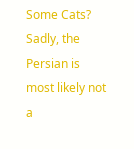Some Cats? Sadly, the Persian is most likely not a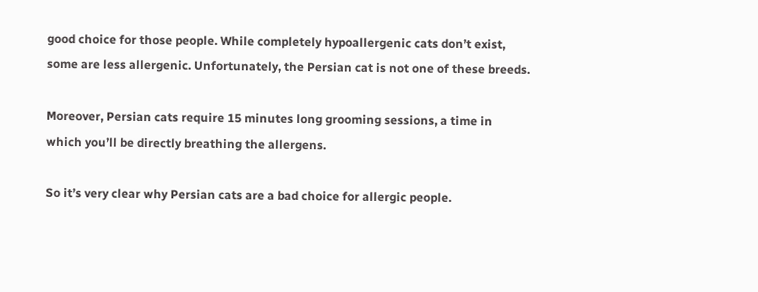good choice for those people. While completely hypoallergenic cats don’t exist, some are less allergenic. Unfortunately, the Persian cat is not one of these breeds.

Moreover, Persian cats require 15 minutes long grooming sessions, a time in which you’ll be directly breathing the allergens.

So it’s very clear why Persian cats are a bad choice for allergic people.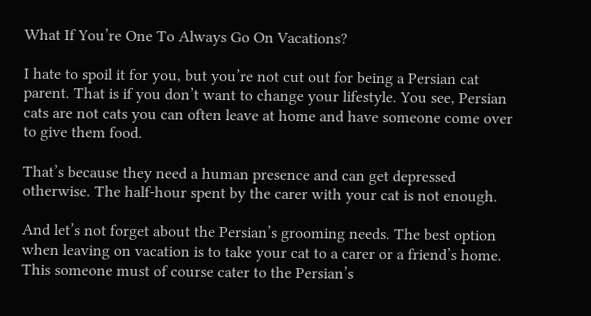What If You’re One To Always Go On Vacations?

I hate to spoil it for you, but you’re not cut out for being a Persian cat parent. That is if you don’t want to change your lifestyle. You see, Persian cats are not cats you can often leave at home and have someone come over to give them food.

That’s because they need a human presence and can get depressed otherwise. The half-hour spent by the carer with your cat is not enough.

And let’s not forget about the Persian’s grooming needs. The best option when leaving on vacation is to take your cat to a carer or a friend’s home. This someone must of course cater to the Persian’s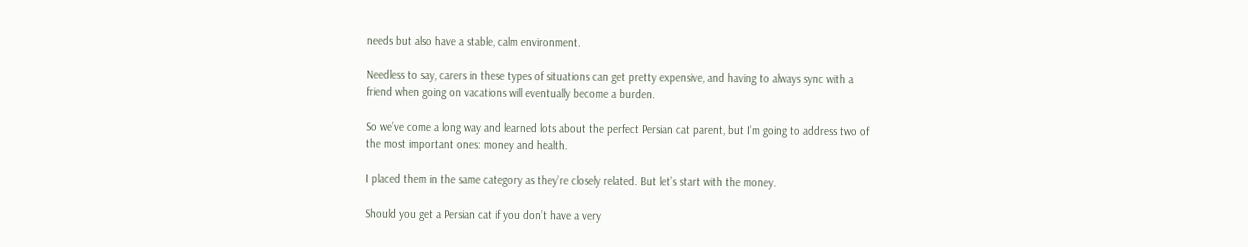needs but also have a stable, calm environment.

Needless to say, carers in these types of situations can get pretty expensive, and having to always sync with a friend when going on vacations will eventually become a burden.

So we’ve come a long way and learned lots about the perfect Persian cat parent, but I’m going to address two of the most important ones: money and health.

I placed them in the same category as they’re closely related. But let’s start with the money.

Should you get a Persian cat if you don’t have a very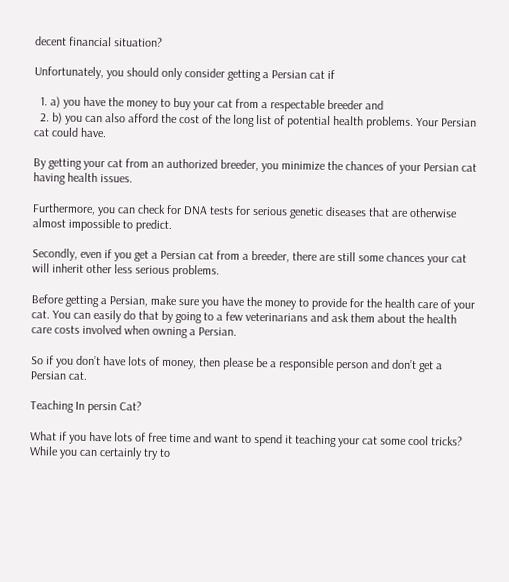decent financial situation?

Unfortunately, you should only consider getting a Persian cat if

  1. a) you have the money to buy your cat from a respectable breeder and
  2. b) you can also afford the cost of the long list of potential health problems. Your Persian cat could have.

By getting your cat from an authorized breeder, you minimize the chances of your Persian cat having health issues.

Furthermore, you can check for DNA tests for serious genetic diseases that are otherwise almost impossible to predict.

Secondly, even if you get a Persian cat from a breeder, there are still some chances your cat will inherit other less serious problems.

Before getting a Persian, make sure you have the money to provide for the health care of your cat. You can easily do that by going to a few veterinarians and ask them about the health care costs involved when owning a Persian.

So if you don’t have lots of money, then please be a responsible person and don’t get a Persian cat.

Teaching In persin Cat?

What if you have lots of free time and want to spend it teaching your cat some cool tricks? While you can certainly try to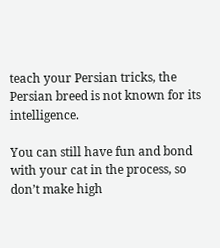teach your Persian tricks, the Persian breed is not known for its intelligence.

You can still have fun and bond with your cat in the process, so don’t make high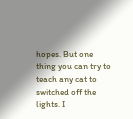hopes. But one thing you can try to teach any cat to switched off the lights. I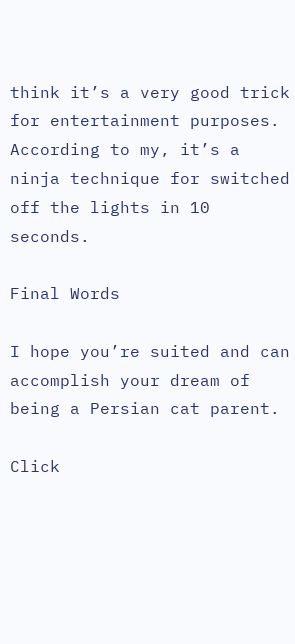think it’s a very good trick for entertainment purposes. According to my, it’s a ninja technique for switched off the lights in 10 seconds.

Final Words

I hope you’re suited and can accomplish your dream of being a Persian cat parent.

Click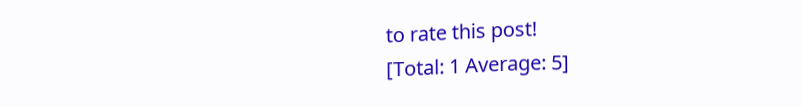to rate this post!
[Total: 1 Average: 5]